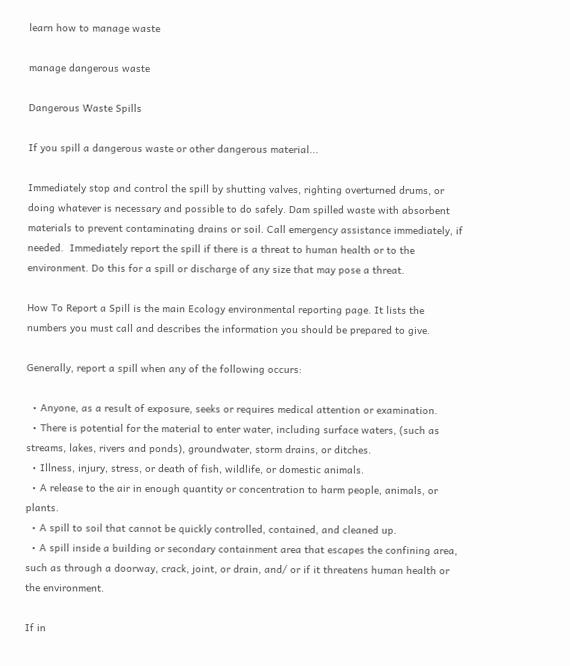learn how to manage waste

manage dangerous waste

Dangerous Waste Spills

If you spill a dangerous waste or other dangerous material...

Immediately stop and control the spill by shutting valves, righting overturned drums, or doing whatever is necessary and possible to do safely. Dam spilled waste with absorbent materials to prevent contaminating drains or soil. Call emergency assistance immediately, if needed.  Immediately report the spill if there is a threat to human health or to the environment. Do this for a spill or discharge of any size that may pose a threat.

How To Report a Spill is the main Ecology environmental reporting page. It lists the numbers you must call and describes the information you should be prepared to give.

Generally, report a spill when any of the following occurs:

  • Anyone, as a result of exposure, seeks or requires medical attention or examination.
  • There is potential for the material to enter water, including surface waters, (such as streams, lakes, rivers and ponds), groundwater, storm drains, or ditches.
  • Illness, injury, stress, or death of fish, wildlife, or domestic animals.
  • A release to the air in enough quantity or concentration to harm people, animals, or plants.
  • A spill to soil that cannot be quickly controlled, contained, and cleaned up.
  • A spill inside a building or secondary containment area that escapes the confining area, such as through a doorway, crack, joint, or drain, and/ or if it threatens human health or the environment.

If in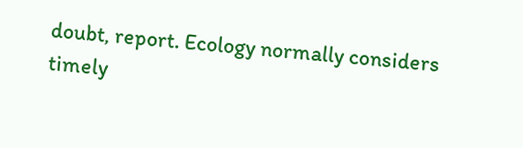doubt, report. Ecology normally considers timely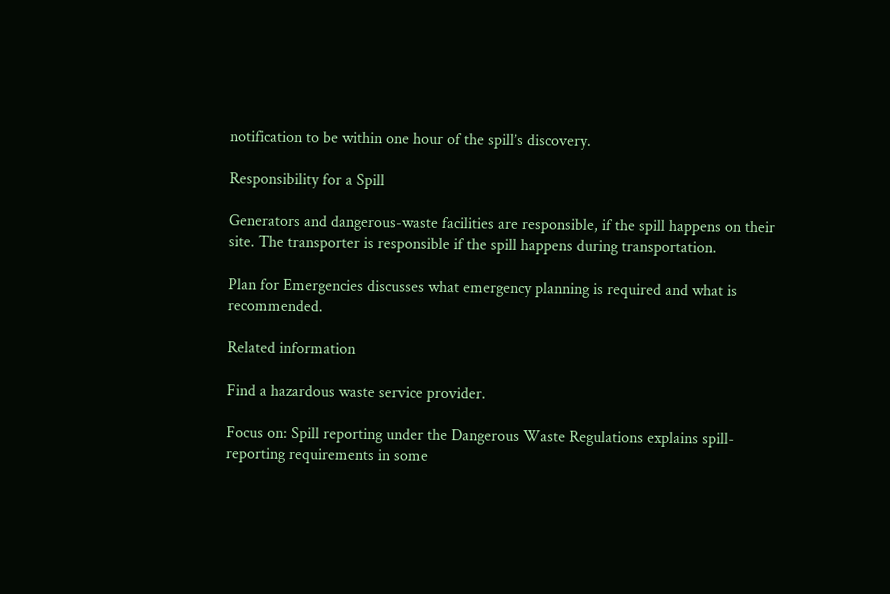notification to be within one hour of the spill’s discovery.

Responsibility for a Spill

Generators and dangerous-waste facilities are responsible, if the spill happens on their site. The transporter is responsible if the spill happens during transportation.

Plan for Emergencies discusses what emergency planning is required and what is recommended.

Related information

Find a hazardous waste service provider.

Focus on: Spill reporting under the Dangerous Waste Regulations explains spill-reporting requirements in some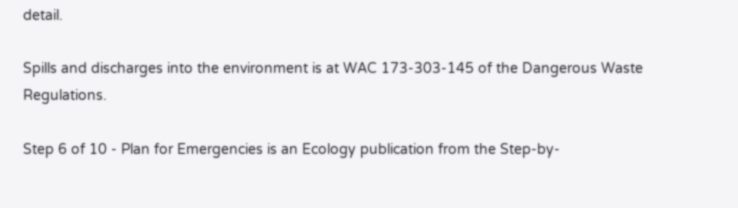detail.

Spills and discharges into the environment is at WAC 173-303-145 of the Dangerous Waste Regulations.

Step 6 of 10 - Plan for Emergencies is an Ecology publication from the Step-by-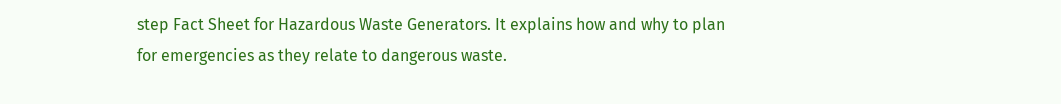step Fact Sheet for Hazardous Waste Generators. It explains how and why to plan for emergencies as they relate to dangerous waste.